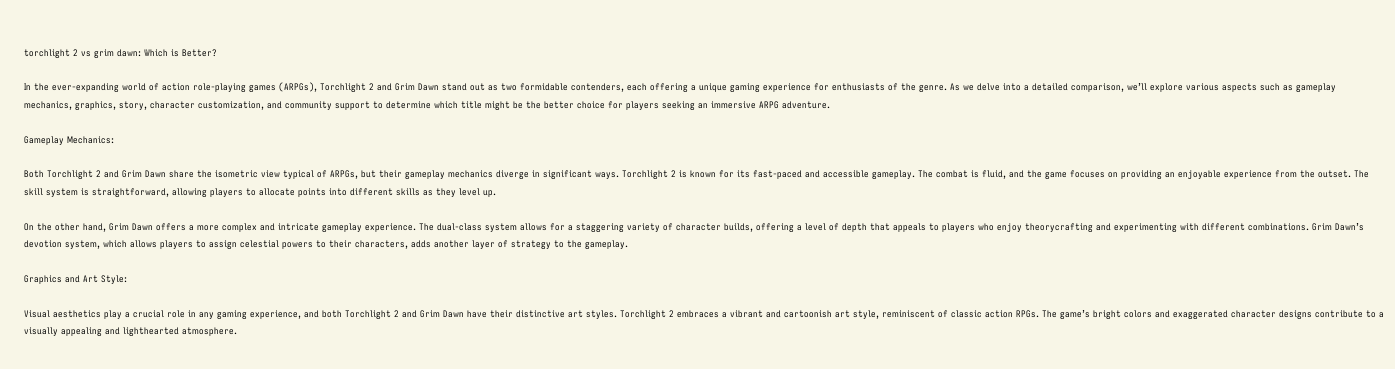torchlight 2 vs grim dawn: Which is Better?

In the ever-expanding world of action role-playing games (ARPGs), Torchlight 2 and Grim Dawn stand out as two formidable contenders, each offering a unique gaming experience for enthusiasts of the genre. As we delve into a detailed comparison, we’ll explore various aspects such as gameplay mechanics, graphics, story, character customization, and community support to determine which title might be the better choice for players seeking an immersive ARPG adventure.

Gameplay Mechanics:

Both Torchlight 2 and Grim Dawn share the isometric view typical of ARPGs, but their gameplay mechanics diverge in significant ways. Torchlight 2 is known for its fast-paced and accessible gameplay. The combat is fluid, and the game focuses on providing an enjoyable experience from the outset. The skill system is straightforward, allowing players to allocate points into different skills as they level up.

On the other hand, Grim Dawn offers a more complex and intricate gameplay experience. The dual-class system allows for a staggering variety of character builds, offering a level of depth that appeals to players who enjoy theorycrafting and experimenting with different combinations. Grim Dawn’s devotion system, which allows players to assign celestial powers to their characters, adds another layer of strategy to the gameplay.

Graphics and Art Style:

Visual aesthetics play a crucial role in any gaming experience, and both Torchlight 2 and Grim Dawn have their distinctive art styles. Torchlight 2 embraces a vibrant and cartoonish art style, reminiscent of classic action RPGs. The game’s bright colors and exaggerated character designs contribute to a visually appealing and lighthearted atmosphere.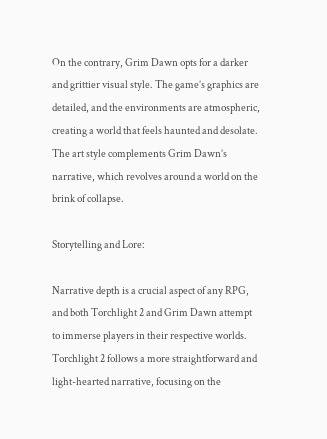On the contrary, Grim Dawn opts for a darker and grittier visual style. The game’s graphics are detailed, and the environments are atmospheric, creating a world that feels haunted and desolate. The art style complements Grim Dawn’s narrative, which revolves around a world on the brink of collapse.

Storytelling and Lore:

Narrative depth is a crucial aspect of any RPG, and both Torchlight 2 and Grim Dawn attempt to immerse players in their respective worlds. Torchlight 2 follows a more straightforward and light-hearted narrative, focusing on the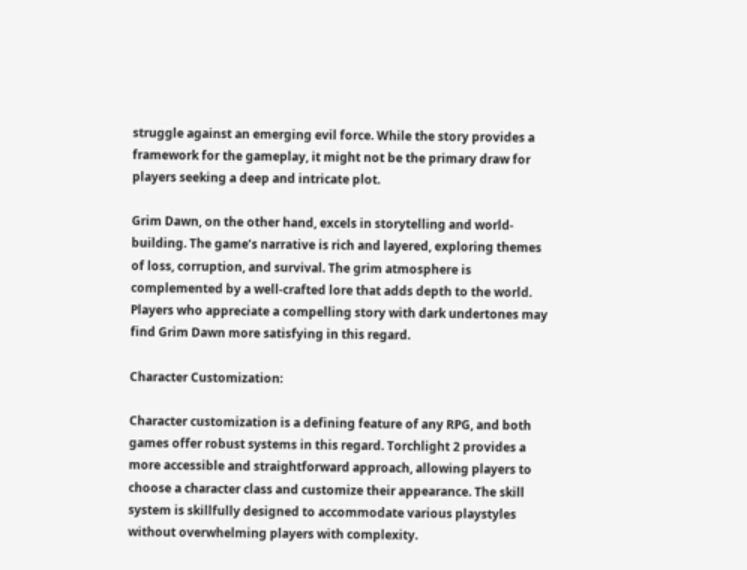struggle against an emerging evil force. While the story provides a framework for the gameplay, it might not be the primary draw for players seeking a deep and intricate plot.

Grim Dawn, on the other hand, excels in storytelling and world-building. The game’s narrative is rich and layered, exploring themes of loss, corruption, and survival. The grim atmosphere is complemented by a well-crafted lore that adds depth to the world. Players who appreciate a compelling story with dark undertones may find Grim Dawn more satisfying in this regard.

Character Customization:

Character customization is a defining feature of any RPG, and both games offer robust systems in this regard. Torchlight 2 provides a more accessible and straightforward approach, allowing players to choose a character class and customize their appearance. The skill system is skillfully designed to accommodate various playstyles without overwhelming players with complexity.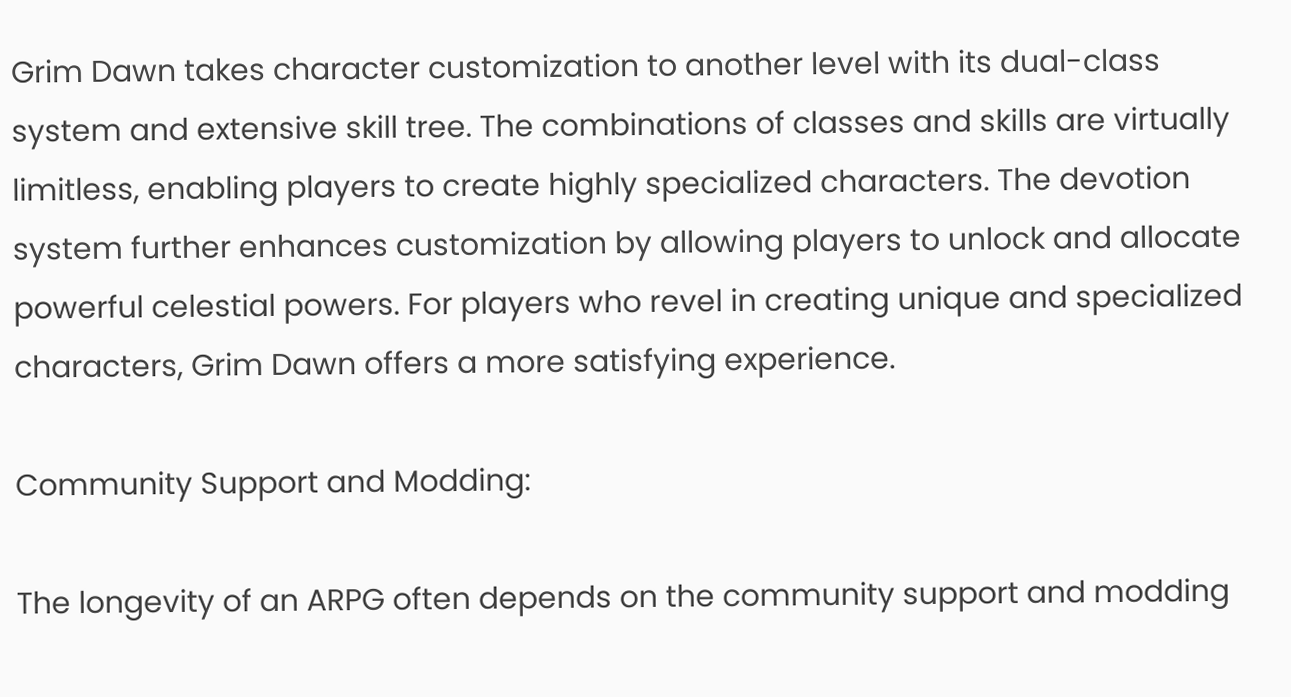Grim Dawn takes character customization to another level with its dual-class system and extensive skill tree. The combinations of classes and skills are virtually limitless, enabling players to create highly specialized characters. The devotion system further enhances customization by allowing players to unlock and allocate powerful celestial powers. For players who revel in creating unique and specialized characters, Grim Dawn offers a more satisfying experience.

Community Support and Modding:

The longevity of an ARPG often depends on the community support and modding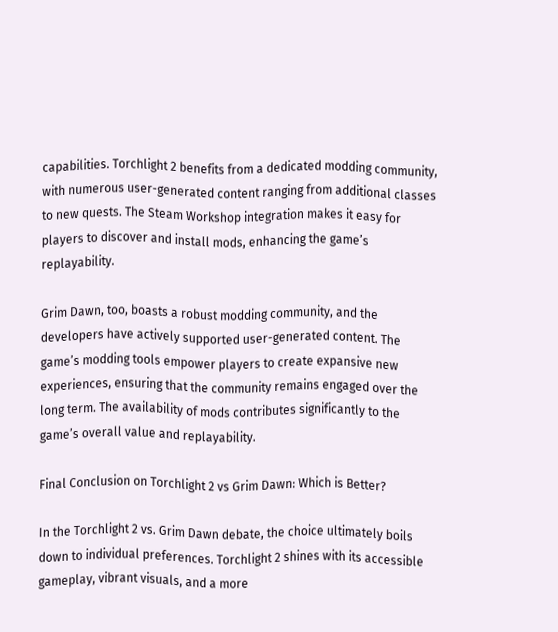capabilities. Torchlight 2 benefits from a dedicated modding community, with numerous user-generated content ranging from additional classes to new quests. The Steam Workshop integration makes it easy for players to discover and install mods, enhancing the game’s replayability.

Grim Dawn, too, boasts a robust modding community, and the developers have actively supported user-generated content. The game’s modding tools empower players to create expansive new experiences, ensuring that the community remains engaged over the long term. The availability of mods contributes significantly to the game’s overall value and replayability.

Final Conclusion on Torchlight 2 vs Grim Dawn: Which is Better?

In the Torchlight 2 vs. Grim Dawn debate, the choice ultimately boils down to individual preferences. Torchlight 2 shines with its accessible gameplay, vibrant visuals, and a more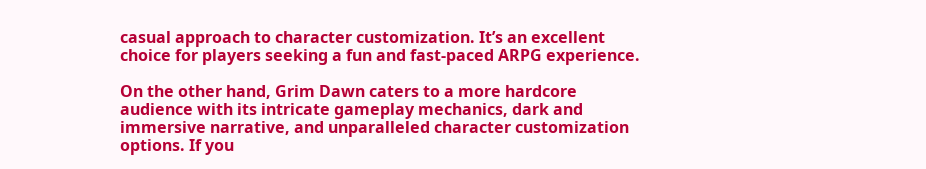casual approach to character customization. It’s an excellent choice for players seeking a fun and fast-paced ARPG experience.

On the other hand, Grim Dawn caters to a more hardcore audience with its intricate gameplay mechanics, dark and immersive narrative, and unparalleled character customization options. If you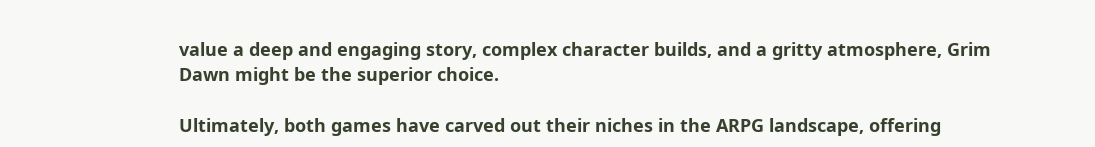value a deep and engaging story, complex character builds, and a gritty atmosphere, Grim Dawn might be the superior choice.

Ultimately, both games have carved out their niches in the ARPG landscape, offering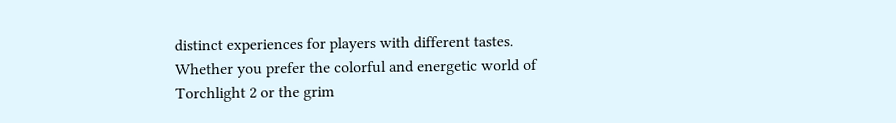distinct experiences for players with different tastes. Whether you prefer the colorful and energetic world of Torchlight 2 or the grim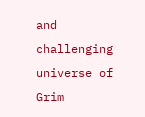and challenging universe of Grim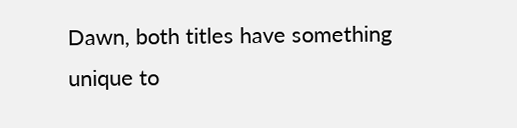Dawn, both titles have something unique to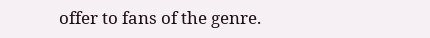offer to fans of the genre.